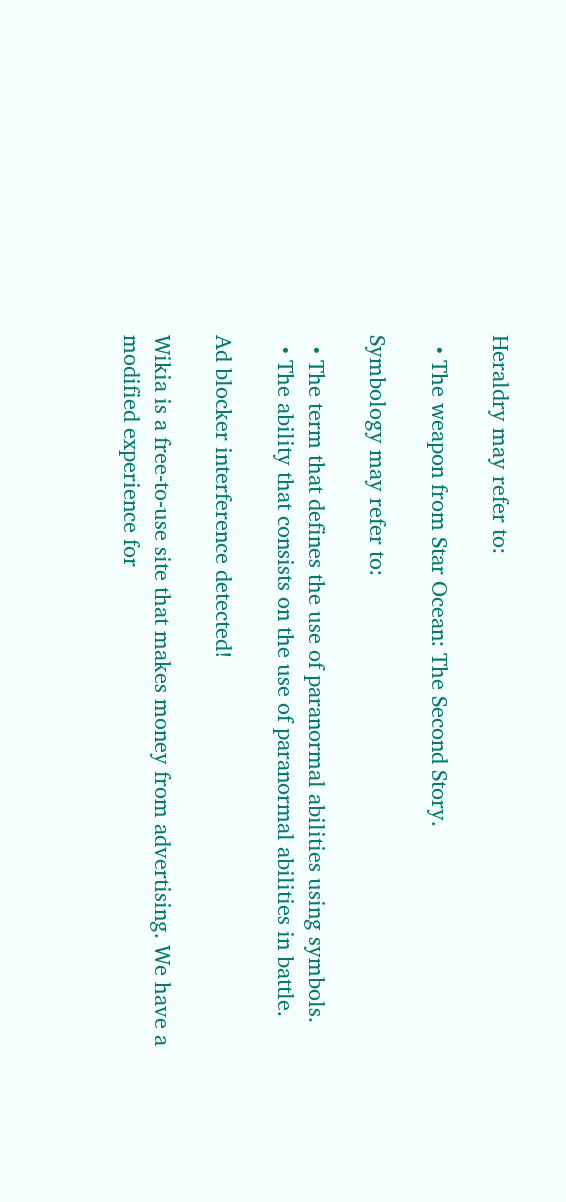Heraldry may refer to:

  • The weapon from Star Ocean: The Second Story.

Symbology may refer to:

  • The term that defines the use of paranormal abilities using symbols.
  • The ability that consists on the use of paranormal abilities in battle.

Ad blocker interference detected!

Wikia is a free-to-use site that makes money from advertising. We have a modified experience for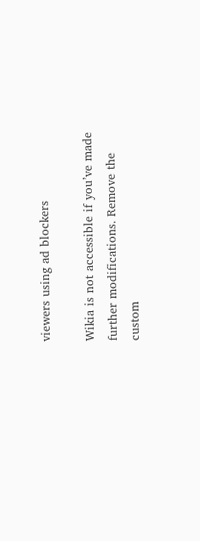viewers using ad blockers

Wikia is not accessible if you’ve made further modifications. Remove the custom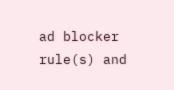ad blocker rule(s) and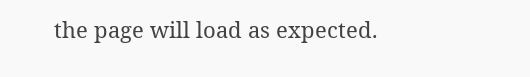the page will load as expected.